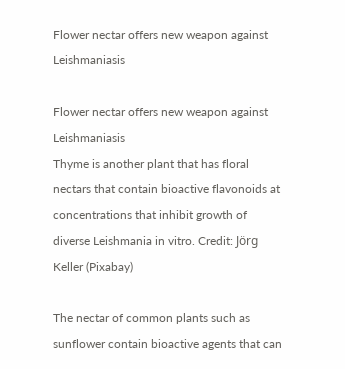Flower nectar offers new weapon against Leishmaniasis

Flower nectar offers new weapon against Leishmaniasis
Thyme is another plant that has floral nectars that contain bioactive flavonoids at concentrations that inhibit growth of diverse Leishmania in vitro. Credit: Jörg Keller (Pixabay)

The nectar of common plants such as sunflower contain bioactive agents that can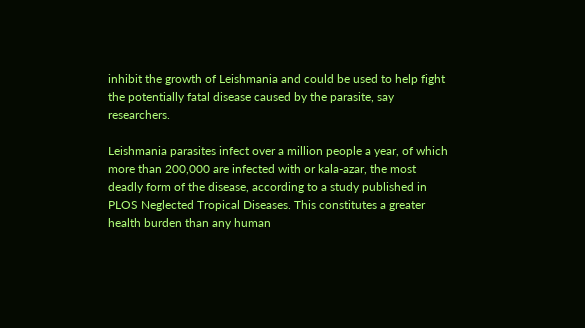inhibit the growth of Leishmania and could be used to help fight the potentially fatal disease caused by the parasite, say researchers.

Leishmania parasites infect over a million people a year, of which more than 200,000 are infected with or kala-azar, the most deadly form of the disease, according to a study published in PLOS Neglected Tropical Diseases. This constitutes a greater health burden than any human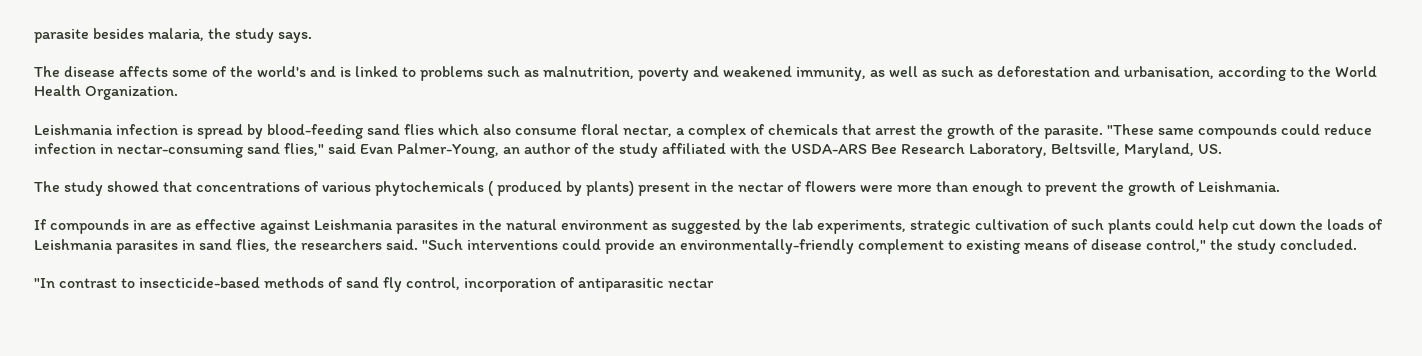parasite besides malaria, the study says.

The disease affects some of the world's and is linked to problems such as malnutrition, poverty and weakened immunity, as well as such as deforestation and urbanisation, according to the World Health Organization.

Leishmania infection is spread by blood-feeding sand flies which also consume floral nectar, a complex of chemicals that arrest the growth of the parasite. "These same compounds could reduce infection in nectar-consuming sand flies," said Evan Palmer-Young, an author of the study affiliated with the USDA-ARS Bee Research Laboratory, Beltsville, Maryland, US.

The study showed that concentrations of various phytochemicals ( produced by plants) present in the nectar of flowers were more than enough to prevent the growth of Leishmania.

If compounds in are as effective against Leishmania parasites in the natural environment as suggested by the lab experiments, strategic cultivation of such plants could help cut down the loads of Leishmania parasites in sand flies, the researchers said. "Such interventions could provide an environmentally-friendly complement to existing means of disease control," the study concluded.

"In contrast to insecticide-based methods of sand fly control, incorporation of antiparasitic nectar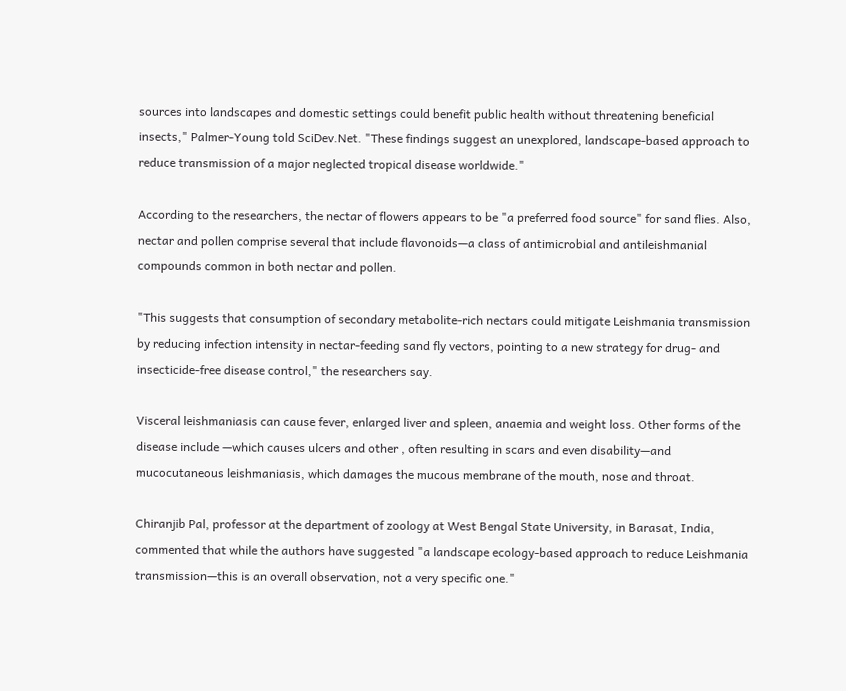sources into landscapes and domestic settings could benefit public health without threatening beneficial insects," Palmer-Young told SciDev.Net. "These findings suggest an unexplored, landscape-based approach to reduce transmission of a major neglected tropical disease worldwide."

According to the researchers, the nectar of flowers appears to be "a preferred food source" for sand flies. Also, nectar and pollen comprise several that include flavonoids—a class of antimicrobial and antileishmanial compounds common in both nectar and pollen.

"This suggests that consumption of secondary metabolite-rich nectars could mitigate Leishmania transmission by reducing infection intensity in nectar-feeding sand fly vectors, pointing to a new strategy for drug- and insecticide-free disease control," the researchers say.

Visceral leishmaniasis can cause fever, enlarged liver and spleen, anaemia and weight loss. Other forms of the disease include —which causes ulcers and other , often resulting in scars and even disability—and mucocutaneous leishmaniasis, which damages the mucous membrane of the mouth, nose and throat.

Chiranjib Pal, professor at the department of zoology at West Bengal State University, in Barasat, India, commented that while the authors have suggested "a landscape ecology-based approach to reduce Leishmania transmission—this is an overall observation, not a very specific one."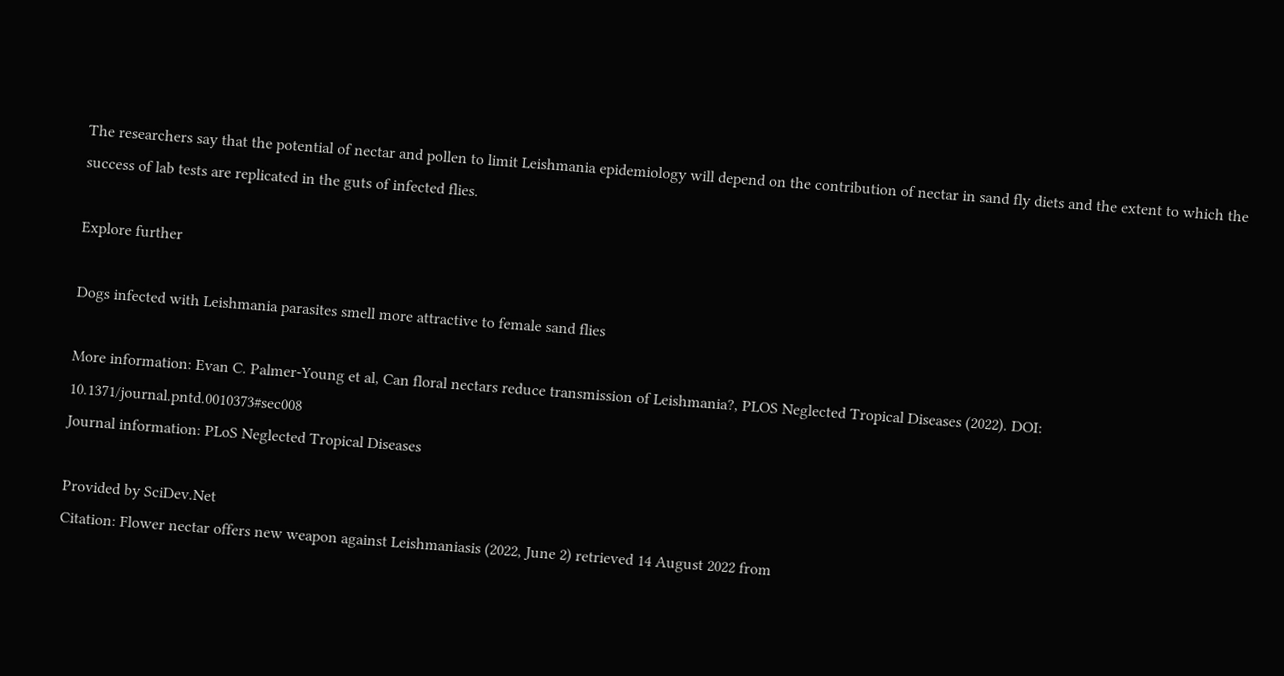The researchers say that the potential of nectar and pollen to limit Leishmania epidemiology will depend on the contribution of nectar in sand fly diets and the extent to which the success of lab tests are replicated in the guts of infected flies.

Explore further

Dogs infected with Leishmania parasites smell more attractive to female sand flies

More information: Evan C. Palmer-Young et al, Can floral nectars reduce transmission of Leishmania?, PLOS Neglected Tropical Diseases (2022). DOI: 10.1371/journal.pntd.0010373#sec008
Journal information: PLoS Neglected Tropical Diseases

Provided by SciDev.Net
Citation: Flower nectar offers new weapon against Leishmaniasis (2022, June 2) retrieved 14 August 2022 from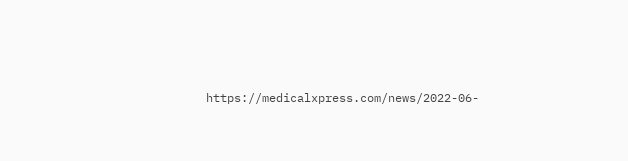https://medicalxpress.com/news/2022-06-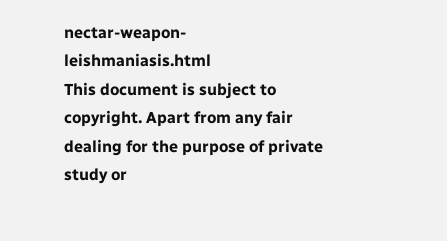nectar-weapon-leishmaniasis.html
This document is subject to copyright. Apart from any fair dealing for the purpose of private study or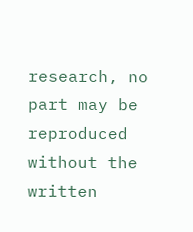research, no part may be reproduced without the written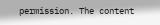permission. The content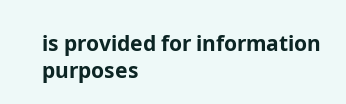is provided for information purposes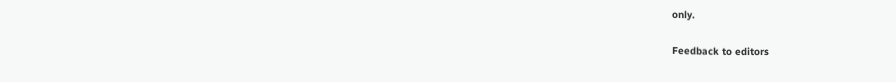only.

Feedback to editors